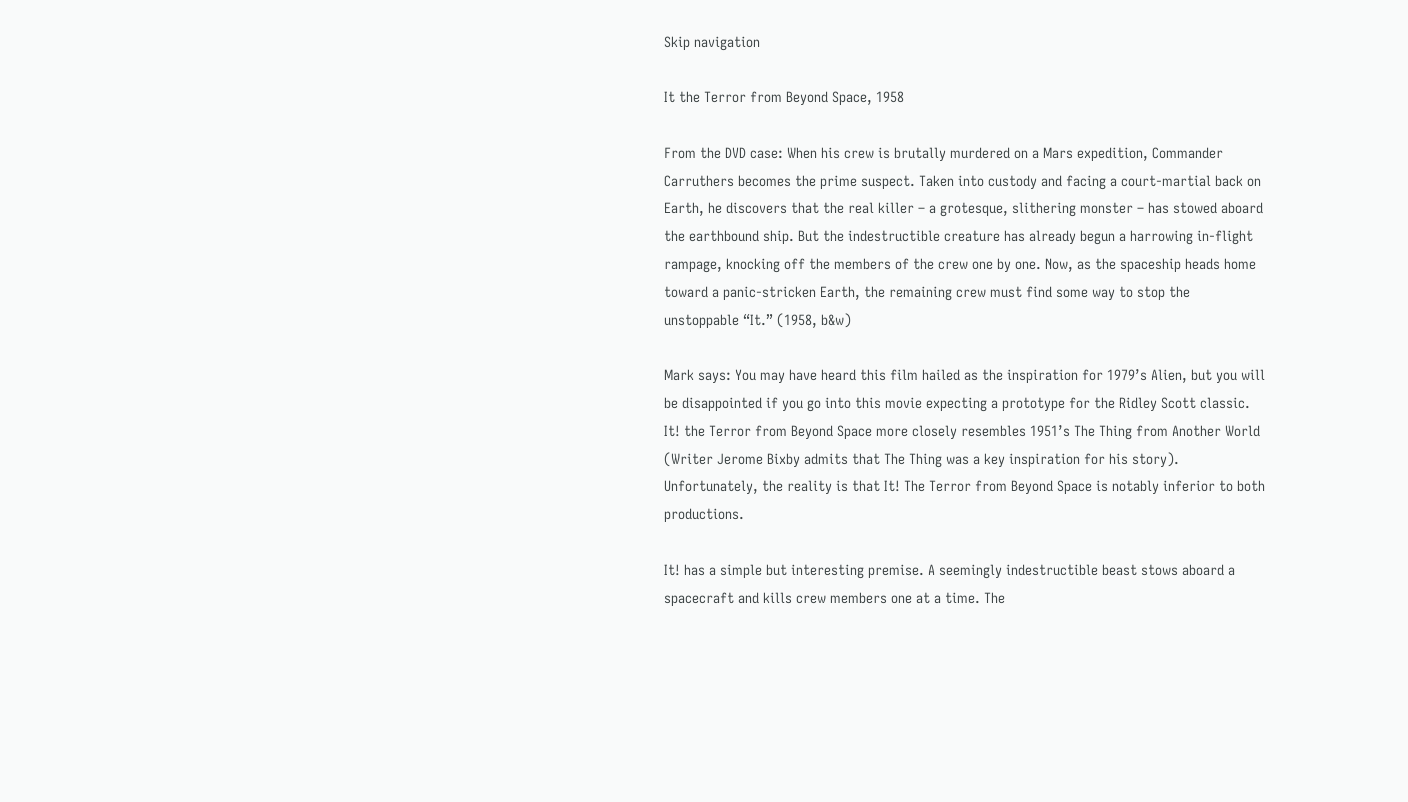Skip navigation

It the Terror from Beyond Space, 1958

From the DVD case: When his crew is brutally murdered on a Mars expedition, Commander Carruthers becomes the prime suspect. Taken into custody and facing a court-martial back on Earth, he discovers that the real killer – a grotesque, slithering monster – has stowed aboard the earthbound ship. But the indestructible creature has already begun a harrowing in-flight rampage, knocking off the members of the crew one by one. Now, as the spaceship heads home toward a panic-stricken Earth, the remaining crew must find some way to stop the unstoppable “It.” (1958, b&w)

Mark says: You may have heard this film hailed as the inspiration for 1979’s Alien, but you will be disappointed if you go into this movie expecting a prototype for the Ridley Scott classic. It! the Terror from Beyond Space more closely resembles 1951’s The Thing from Another World (Writer Jerome Bixby admits that The Thing was a key inspiration for his story). Unfortunately, the reality is that It! The Terror from Beyond Space is notably inferior to both productions.

It! has a simple but interesting premise. A seemingly indestructible beast stows aboard a spacecraft and kills crew members one at a time. The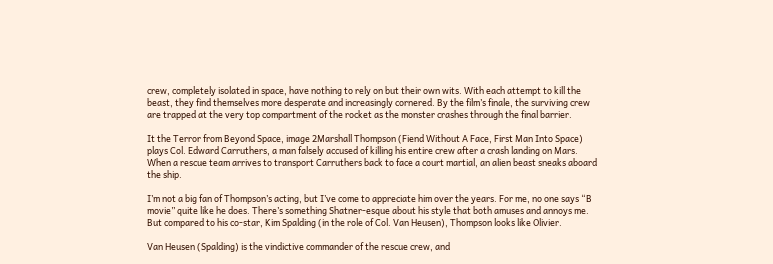crew, completely isolated in space, have nothing to rely on but their own wits. With each attempt to kill the beast, they find themselves more desperate and increasingly cornered. By the film’s finale, the surviving crew are trapped at the very top compartment of the rocket as the monster crashes through the final barrier.

It the Terror from Beyond Space, image 2Marshall Thompson (Fiend Without A Face, First Man Into Space) plays Col. Edward Carruthers, a man falsely accused of killing his entire crew after a crash landing on Mars. When a rescue team arrives to transport Carruthers back to face a court martial, an alien beast sneaks aboard the ship.

I’m not a big fan of Thompson’s acting, but I’ve come to appreciate him over the years. For me, no one says “B movie” quite like he does. There’s something Shatner-esque about his style that both amuses and annoys me. But compared to his co-star, Kim Spalding (in the role of Col. Van Heusen), Thompson looks like Olivier.

Van Heusen (Spalding) is the vindictive commander of the rescue crew, and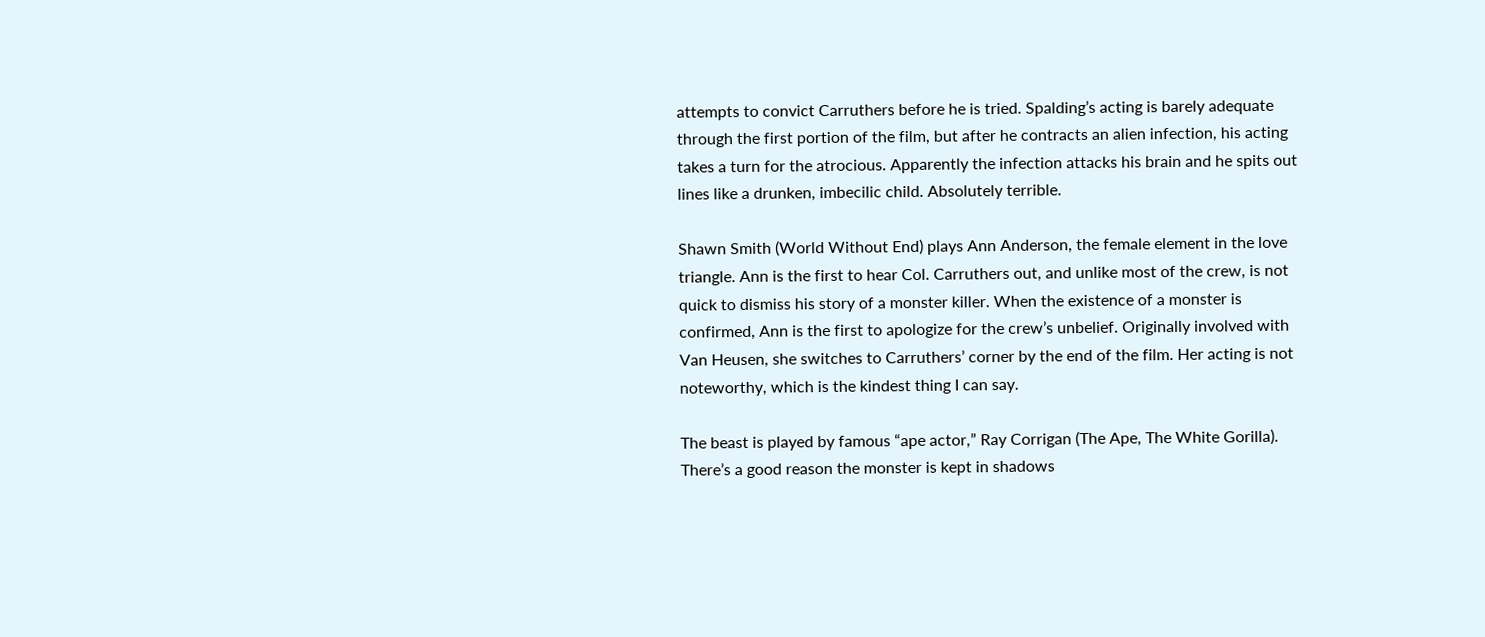attempts to convict Carruthers before he is tried. Spalding’s acting is barely adequate through the first portion of the film, but after he contracts an alien infection, his acting takes a turn for the atrocious. Apparently the infection attacks his brain and he spits out lines like a drunken, imbecilic child. Absolutely terrible.

Shawn Smith (World Without End) plays Ann Anderson, the female element in the love triangle. Ann is the first to hear Col. Carruthers out, and unlike most of the crew, is not quick to dismiss his story of a monster killer. When the existence of a monster is confirmed, Ann is the first to apologize for the crew’s unbelief. Originally involved with Van Heusen, she switches to Carruthers’ corner by the end of the film. Her acting is not noteworthy, which is the kindest thing I can say.

The beast is played by famous “ape actor,” Ray Corrigan (The Ape, The White Gorilla). There’s a good reason the monster is kept in shadows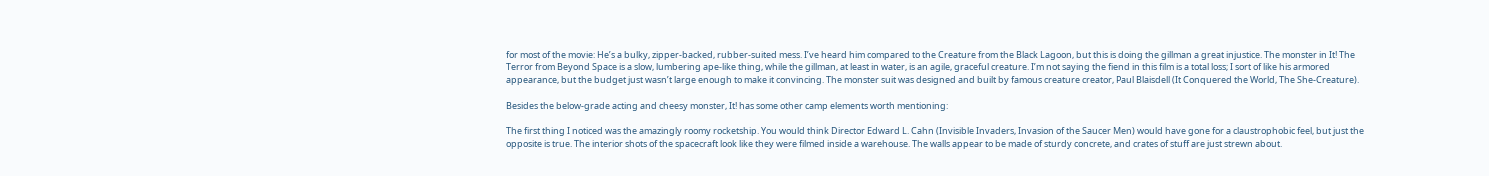for most of the movie: He’s a bulky, zipper-backed, rubber-suited mess. I’ve heard him compared to the Creature from the Black Lagoon, but this is doing the gillman a great injustice. The monster in It! The Terror from Beyond Space is a slow, lumbering ape-like thing, while the gillman, at least in water, is an agile, graceful creature. I’m not saying the fiend in this film is a total loss; I sort of like his armored appearance, but the budget just wasn’t large enough to make it convincing. The monster suit was designed and built by famous creature creator, Paul Blaisdell (It Conquered the World, The She-Creature).

Besides the below-grade acting and cheesy monster, It! has some other camp elements worth mentioning:

The first thing I noticed was the amazingly roomy rocketship. You would think Director Edward L. Cahn (Invisible Invaders, Invasion of the Saucer Men) would have gone for a claustrophobic feel, but just the opposite is true. The interior shots of the spacecraft look like they were filmed inside a warehouse. The walls appear to be made of sturdy concrete, and crates of stuff are just strewn about.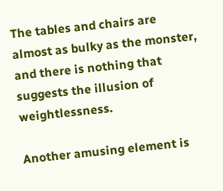The tables and chairs are almost as bulky as the monster, and there is nothing that suggests the illusion of weightlessness.

Another amusing element is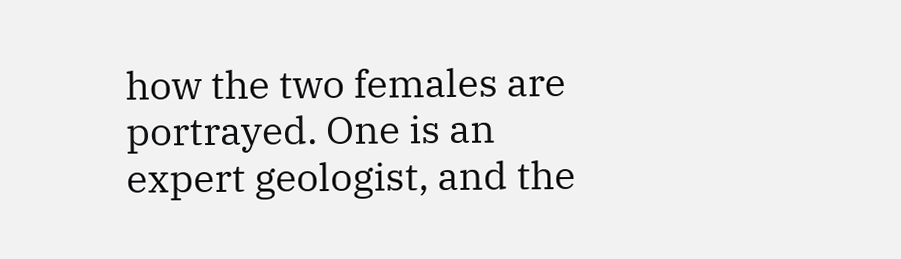how the two females are portrayed. One is an expert geologist, and the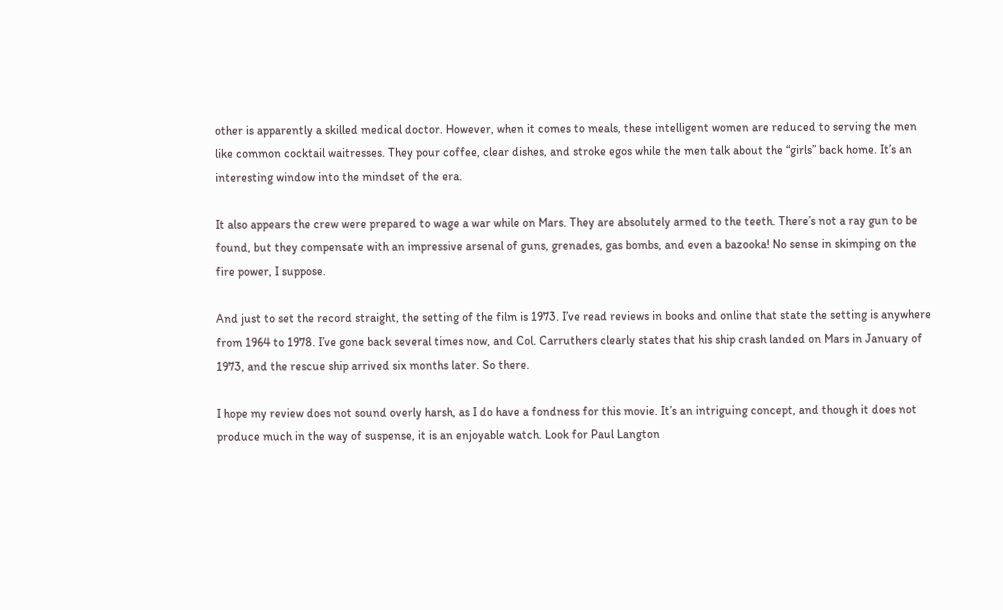other is apparently a skilled medical doctor. However, when it comes to meals, these intelligent women are reduced to serving the men like common cocktail waitresses. They pour coffee, clear dishes, and stroke egos while the men talk about the “girls” back home. It’s an interesting window into the mindset of the era.

It also appears the crew were prepared to wage a war while on Mars. They are absolutely armed to the teeth. There’s not a ray gun to be found, but they compensate with an impressive arsenal of guns, grenades, gas bombs, and even a bazooka! No sense in skimping on the fire power, I suppose.

And just to set the record straight, the setting of the film is 1973. I’ve read reviews in books and online that state the setting is anywhere from 1964 to 1978. I’ve gone back several times now, and Col. Carruthers clearly states that his ship crash landed on Mars in January of 1973, and the rescue ship arrived six months later. So there.

I hope my review does not sound overly harsh, as I do have a fondness for this movie. It’s an intriguing concept, and though it does not produce much in the way of suspense, it is an enjoyable watch. Look for Paul Langton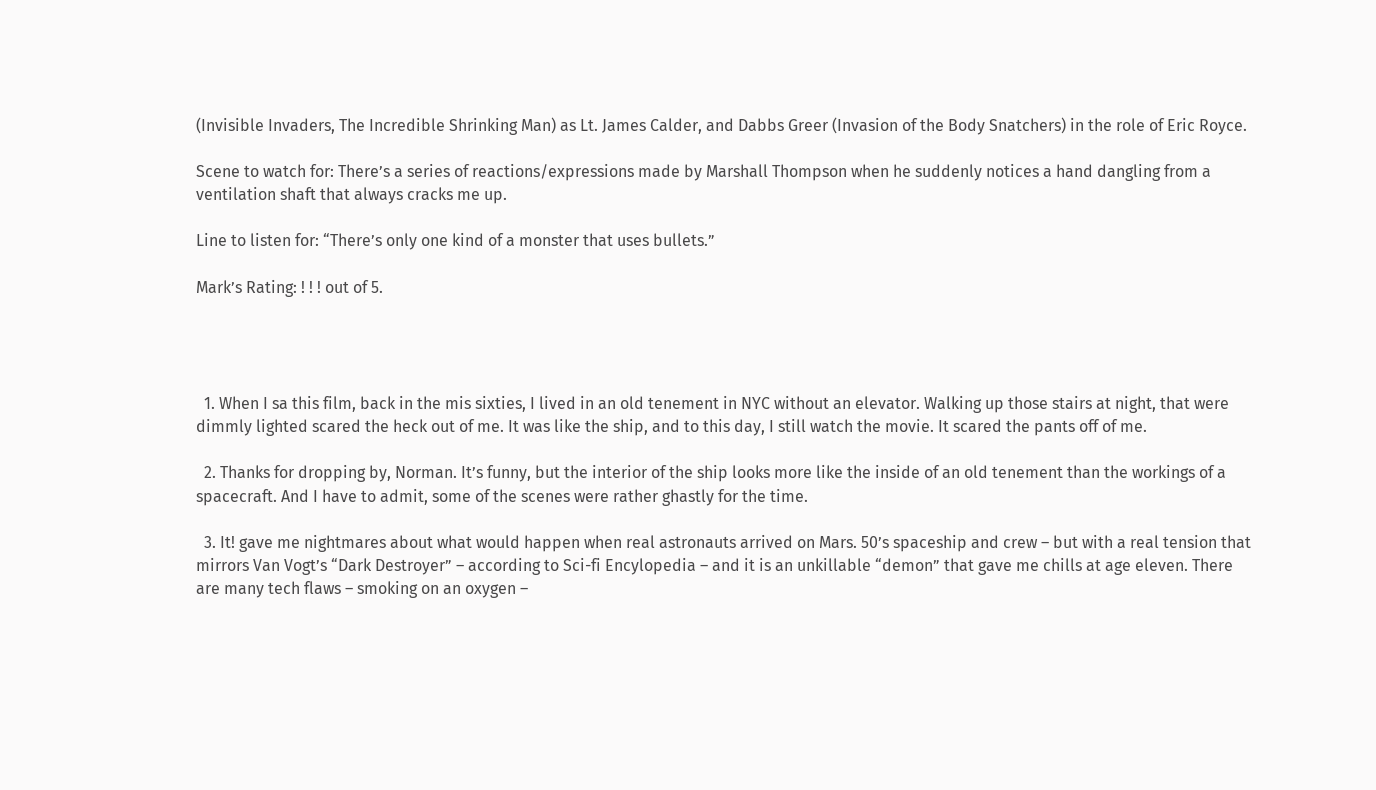(Invisible Invaders, The Incredible Shrinking Man) as Lt. James Calder, and Dabbs Greer (Invasion of the Body Snatchers) in the role of Eric Royce.

Scene to watch for: There’s a series of reactions/expressions made by Marshall Thompson when he suddenly notices a hand dangling from a ventilation shaft that always cracks me up.

Line to listen for: “There’s only one kind of a monster that uses bullets.”

Mark’s Rating: ! ! ! out of 5.




  1. When I sa this film, back in the mis sixties, I lived in an old tenement in NYC without an elevator. Walking up those stairs at night, that were dimmly lighted scared the heck out of me. It was like the ship, and to this day, I still watch the movie. It scared the pants off of me.

  2. Thanks for dropping by, Norman. It’s funny, but the interior of the ship looks more like the inside of an old tenement than the workings of a spacecraft. And I have to admit, some of the scenes were rather ghastly for the time.

  3. It! gave me nightmares about what would happen when real astronauts arrived on Mars. 50’s spaceship and crew – but with a real tension that mirrors Van Vogt’s “Dark Destroyer” – according to Sci-fi Encylopedia – and it is an unkillable “demon” that gave me chills at age eleven. There are many tech flaws – smoking on an oxygen –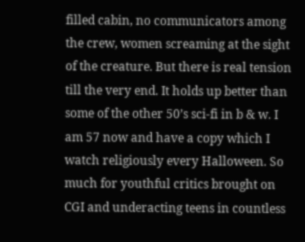filled cabin, no communicators among the crew, women screaming at the sight of the creature. But there is real tension till the very end. It holds up better than some of the other 50’s sci-fi in b & w. I am 57 now and have a copy which I watch religiously every Halloween. So much for youthful critics brought on CGI and underacting teens in countless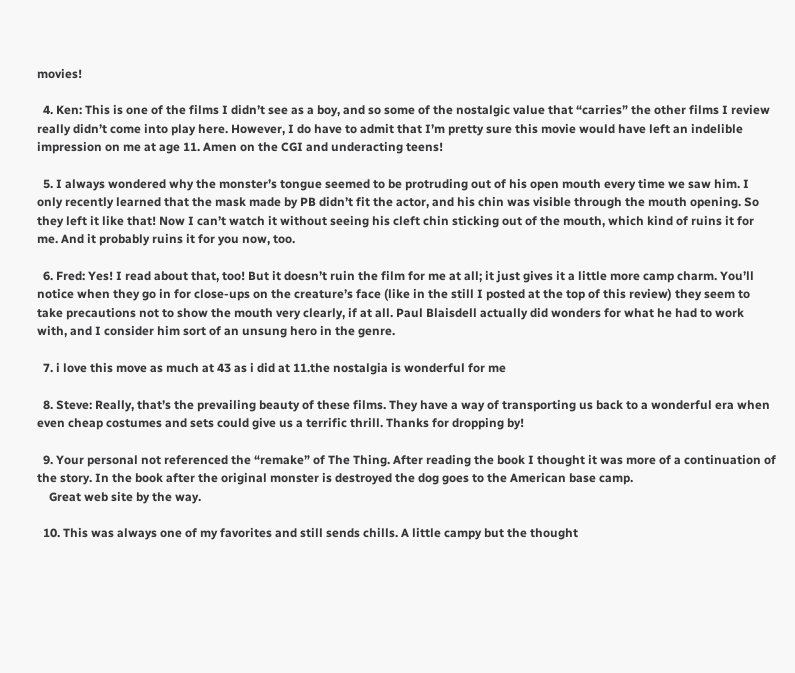movies!

  4. Ken: This is one of the films I didn’t see as a boy, and so some of the nostalgic value that “carries” the other films I review really didn’t come into play here. However, I do have to admit that I’m pretty sure this movie would have left an indelible impression on me at age 11. Amen on the CGI and underacting teens!

  5. I always wondered why the monster’s tongue seemed to be protruding out of his open mouth every time we saw him. I only recently learned that the mask made by PB didn’t fit the actor, and his chin was visible through the mouth opening. So they left it like that! Now I can’t watch it without seeing his cleft chin sticking out of the mouth, which kind of ruins it for me. And it probably ruins it for you now, too.

  6. Fred: Yes! I read about that, too! But it doesn’t ruin the film for me at all; it just gives it a little more camp charm. You’ll notice when they go in for close-ups on the creature’s face (like in the still I posted at the top of this review) they seem to take precautions not to show the mouth very clearly, if at all. Paul Blaisdell actually did wonders for what he had to work with, and I consider him sort of an unsung hero in the genre.

  7. i love this move as much at 43 as i did at 11.the nostalgia is wonderful for me

  8. Steve: Really, that’s the prevailing beauty of these films. They have a way of transporting us back to a wonderful era when even cheap costumes and sets could give us a terrific thrill. Thanks for dropping by!

  9. Your personal not referenced the “remake” of The Thing. After reading the book I thought it was more of a continuation of the story. In the book after the original monster is destroyed the dog goes to the American base camp.
    Great web site by the way.

  10. This was always one of my favorites and still sends chills. A little campy but the thought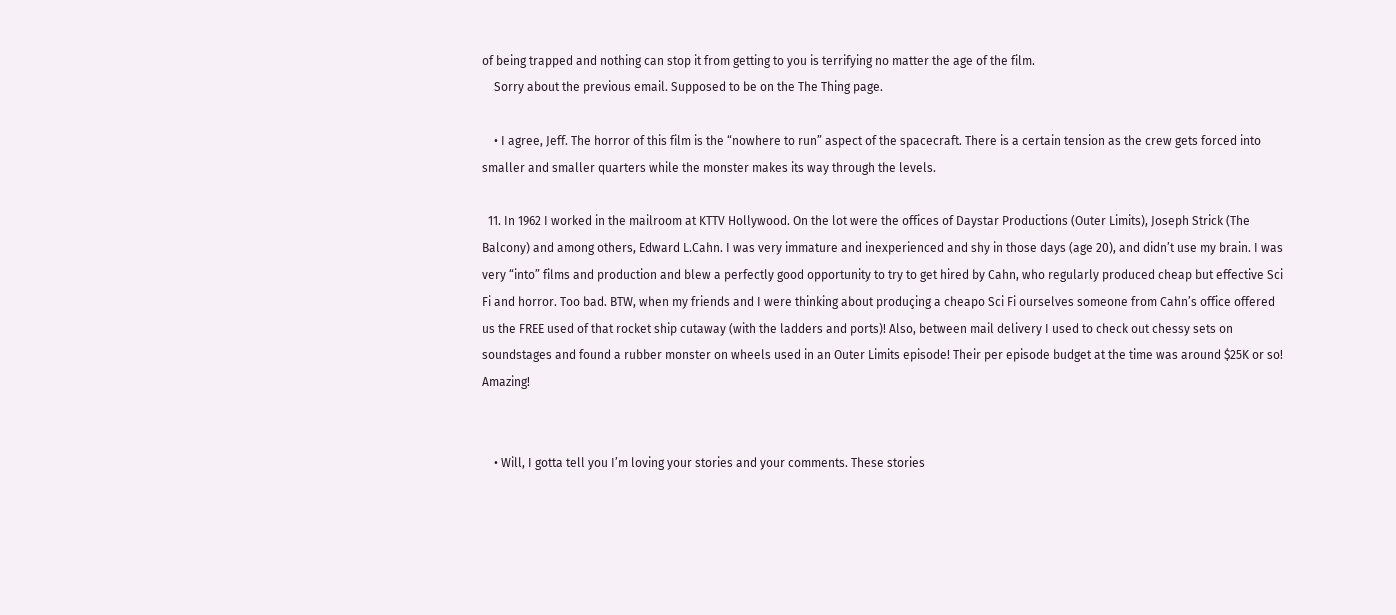of being trapped and nothing can stop it from getting to you is terrifying no matter the age of the film.
    Sorry about the previous email. Supposed to be on the The Thing page.

    • I agree, Jeff. The horror of this film is the “nowhere to run” aspect of the spacecraft. There is a certain tension as the crew gets forced into smaller and smaller quarters while the monster makes its way through the levels.

  11. In 1962 I worked in the mailroom at KTTV Hollywood. On the lot were the offices of Daystar Productions (Outer Limits), Joseph Strick (The Balcony) and among others, Edward L.Cahn. I was very immature and inexperienced and shy in those days (age 20), and didn’t use my brain. I was very “into” films and production and blew a perfectly good opportunity to try to get hired by Cahn, who regularly produced cheap but effective Sci Fi and horror. Too bad. BTW, when my friends and I were thinking about produçing a cheapo Sci Fi ourselves someone from Cahn’s office offered us the FREE used of that rocket ship cutaway (with the ladders and ports)! Also, between mail delivery I used to check out chessy sets on soundstages and found a rubber monster on wheels used in an Outer Limits episode! Their per episode budget at the time was around $25K or so! Amazing!


    • Will, I gotta tell you I’m loving your stories and your comments. These stories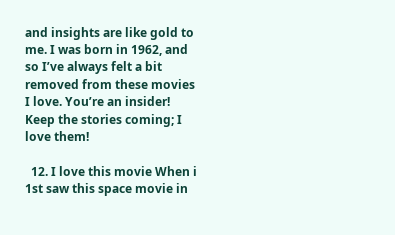and insights are like gold to me. I was born in 1962, and so I’ve always felt a bit removed from these movies I love. You’re an insider! Keep the stories coming; I love them!

  12. I love this movie When i 1st saw this space movie in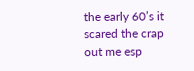the early 60’s it scared the crap out me esp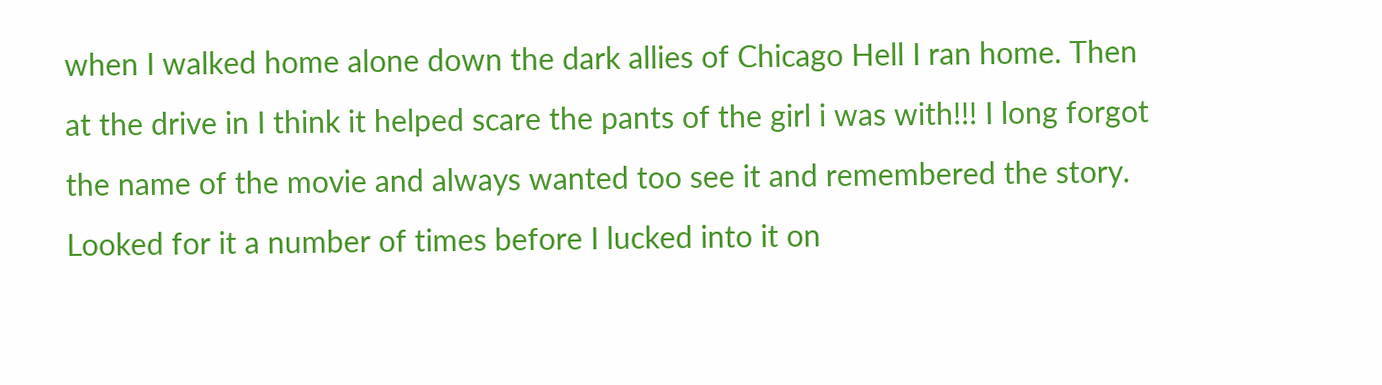when I walked home alone down the dark allies of Chicago Hell I ran home. Then at the drive in I think it helped scare the pants of the girl i was with!!! I long forgot the name of the movie and always wanted too see it and remembered the story. Looked for it a number of times before I lucked into it on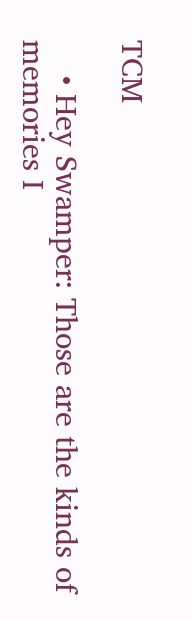TCM

    • Hey Swamper: Those are the kinds of memories I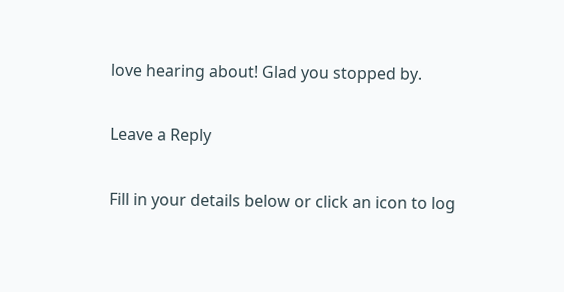love hearing about! Glad you stopped by.

Leave a Reply

Fill in your details below or click an icon to log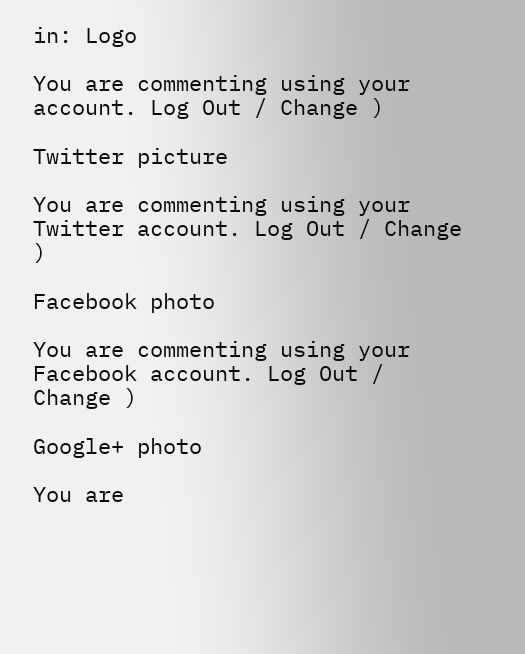in: Logo

You are commenting using your account. Log Out / Change )

Twitter picture

You are commenting using your Twitter account. Log Out / Change )

Facebook photo

You are commenting using your Facebook account. Log Out / Change )

Google+ photo

You are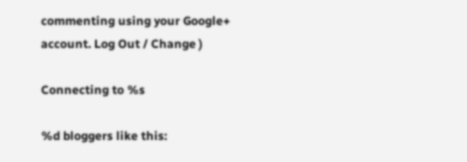commenting using your Google+ account. Log Out / Change )

Connecting to %s

%d bloggers like this: